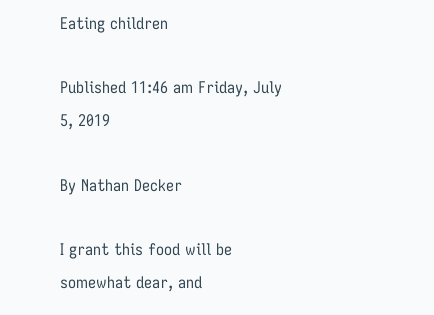Eating children

Published 11:46 am Friday, July 5, 2019

By Nathan Decker

I grant this food will be somewhat dear, and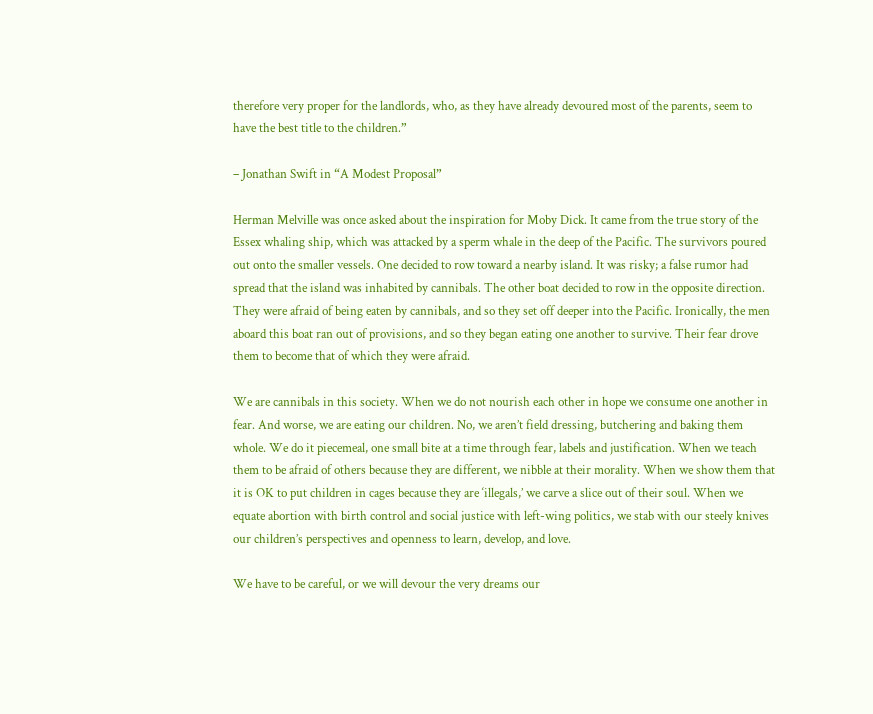therefore very proper for the landlords, who, as they have already devoured most of the parents, seem to have the best title to the children.”

– Jonathan Swift in “A Modest Proposal”

Herman Melville was once asked about the inspiration for Moby Dick. It came from the true story of the Essex whaling ship, which was attacked by a sperm whale in the deep of the Pacific. The survivors poured out onto the smaller vessels. One decided to row toward a nearby island. It was risky; a false rumor had spread that the island was inhabited by cannibals. The other boat decided to row in the opposite direction. They were afraid of being eaten by cannibals, and so they set off deeper into the Pacific. Ironically, the men aboard this boat ran out of provisions, and so they began eating one another to survive. Their fear drove them to become that of which they were afraid.

We are cannibals in this society. When we do not nourish each other in hope we consume one another in fear. And worse, we are eating our children. No, we aren’t field dressing, butchering and baking them whole. We do it piecemeal, one small bite at a time through fear, labels and justification. When we teach them to be afraid of others because they are different, we nibble at their morality. When we show them that it is OK to put children in cages because they are ‘illegals,’ we carve a slice out of their soul. When we equate abortion with birth control and social justice with left-wing politics, we stab with our steely knives our children’s perspectives and openness to learn, develop, and love.

We have to be careful, or we will devour the very dreams our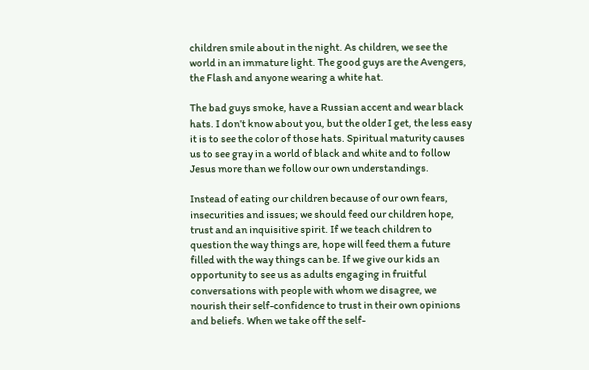children smile about in the night. As children, we see the world in an immature light. The good guys are the Avengers, the Flash and anyone wearing a white hat.

The bad guys smoke, have a Russian accent and wear black hats. I don’t know about you, but the older I get, the less easy it is to see the color of those hats. Spiritual maturity causes us to see gray in a world of black and white and to follow Jesus more than we follow our own understandings.

Instead of eating our children because of our own fears, insecurities and issues; we should feed our children hope, trust and an inquisitive spirit. If we teach children to question the way things are, hope will feed them a future filled with the way things can be. If we give our kids an opportunity to see us as adults engaging in fruitful conversations with people with whom we disagree, we nourish their self-confidence to trust in their own opinions and beliefs. When we take off the self-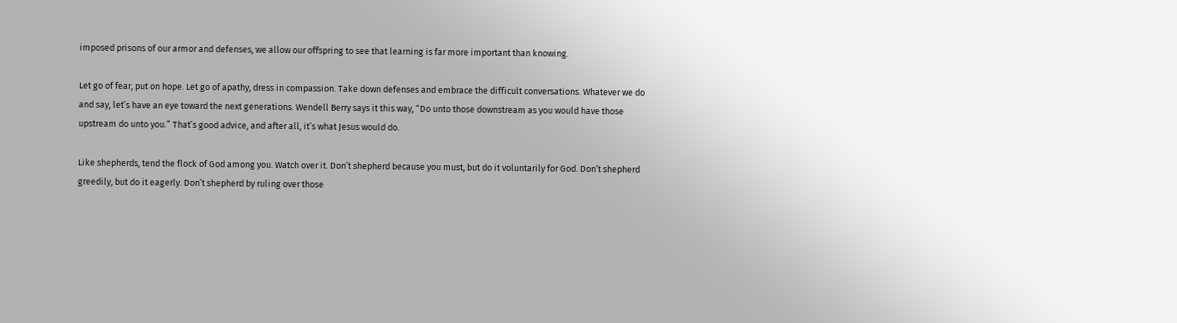imposed prisons of our armor and defenses, we allow our offspring to see that learning is far more important than knowing.

Let go of fear, put on hope. Let go of apathy, dress in compassion. Take down defenses and embrace the difficult conversations. Whatever we do and say, let’s have an eye toward the next generations. Wendell Berry says it this way, “Do unto those downstream as you would have those upstream do unto you.” That’s good advice, and after all, it’s what Jesus would do.

Like shepherds, tend the flock of God among you. Watch over it. Don’t shepherd because you must, but do it voluntarily for God. Don’t shepherd greedily, but do it eagerly. Don’t shepherd by ruling over those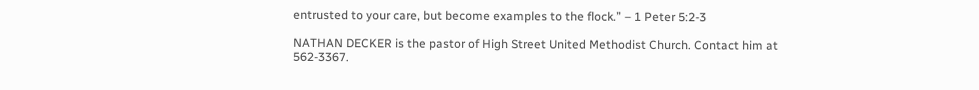entrusted to your care, but become examples to the flock.” – 1 Peter 5:2-3

NATHAN DECKER is the pastor of High Street United Methodist Church. Contact him at 562-3367.